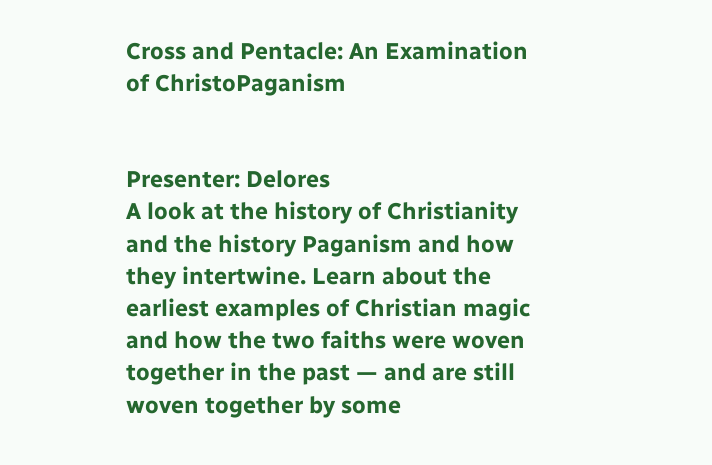Cross and Pentacle: An Examination of ChristoPaganism


Presenter: Delores
A look at the history of Christianity and the history Paganism and how they intertwine. Learn about the earliest examples of Christian magic and how the two faiths were woven together in the past — and are still woven together by some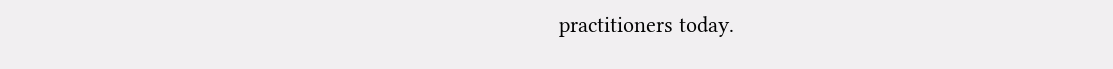practitioners today.